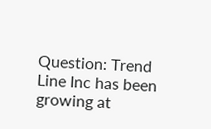Question: Trend Line Inc has been growing at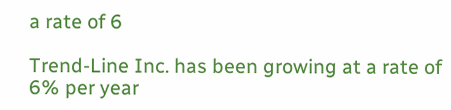a rate of 6

Trend-Line Inc. has been growing at a rate of 6% per year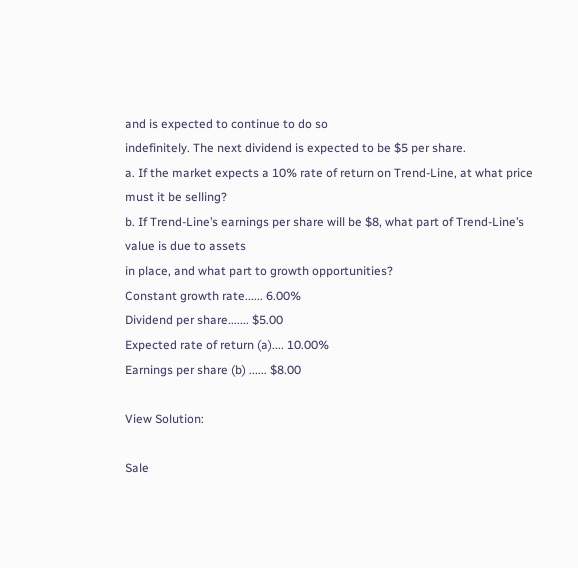and is expected to continue to do so
indefinitely. The next dividend is expected to be $5 per share.
a. If the market expects a 10% rate of return on Trend-Line, at what price must it be selling?
b. If Trend-Line’s earnings per share will be $8, what part of Trend-Line’s value is due to assets
in place, and what part to growth opportunities?
Constant growth rate...... 6.00%
Dividend per share....... $5.00
Expected rate of return (a).... 10.00%
Earnings per share (b) ...... $8.00

View Solution:

Sale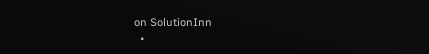on SolutionInn
  •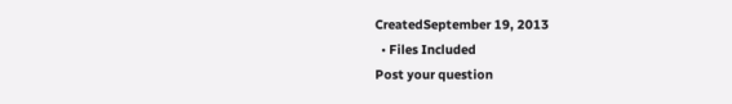CreatedSeptember 19, 2013
  • Files Included
Post your question